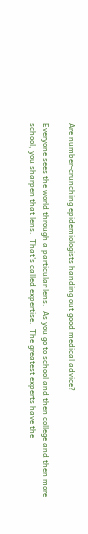Are number-crunching epidemiologists handing out good medical advice?

Everyone sees the world through a particular lens.  As you go to school and then college and then more school, you sharpen that lens.  That's called expertise.  The greatest experts have the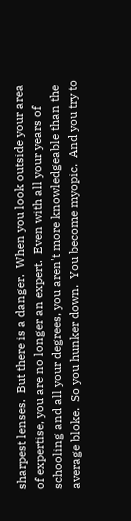sharpest lenses.  But there is a danger.  When you look outside your area of expertise, you are no longer an expert.  Even with all your years of schooling and all your degrees, you aren't more knowledgeable than the average bloke.  So you hunker down.  You become myopic.  And you try to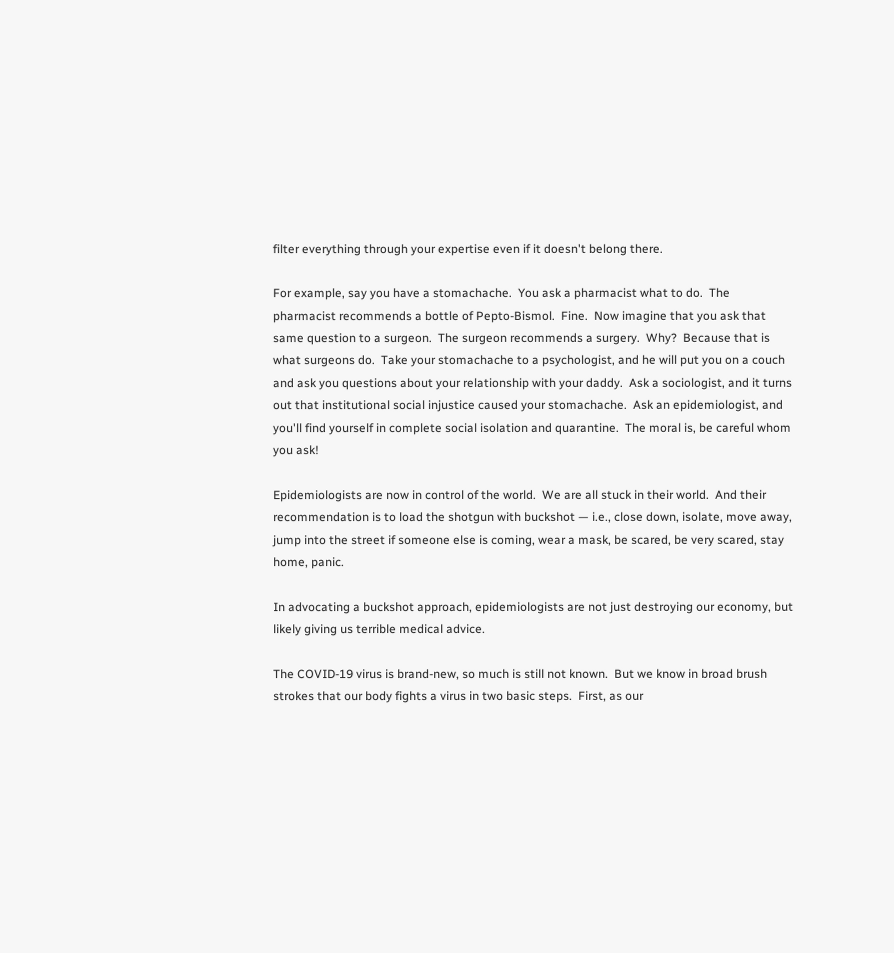filter everything through your expertise even if it doesn't belong there.

For example, say you have a stomachache.  You ask a pharmacist what to do.  The pharmacist recommends a bottle of Pepto-Bismol.  Fine.  Now imagine that you ask that same question to a surgeon.  The surgeon recommends a surgery.  Why?  Because that is what surgeons do.  Take your stomachache to a psychologist, and he will put you on a couch and ask you questions about your relationship with your daddy.  Ask a sociologist, and it turns out that institutional social injustice caused your stomachache.  Ask an epidemiologist, and you'll find yourself in complete social isolation and quarantine.  The moral is, be careful whom you ask!

Epidemiologists are now in control of the world.  We are all stuck in their world.  And their recommendation is to load the shotgun with buckshot — i.e., close down, isolate, move away, jump into the street if someone else is coming, wear a mask, be scared, be very scared, stay home, panic.

In advocating a buckshot approach, epidemiologists are not just destroying our economy, but likely giving us terrible medical advice.

The COVID-19 virus is brand-new, so much is still not known.  But we know in broad brush strokes that our body fights a virus in two basic steps.  First, as our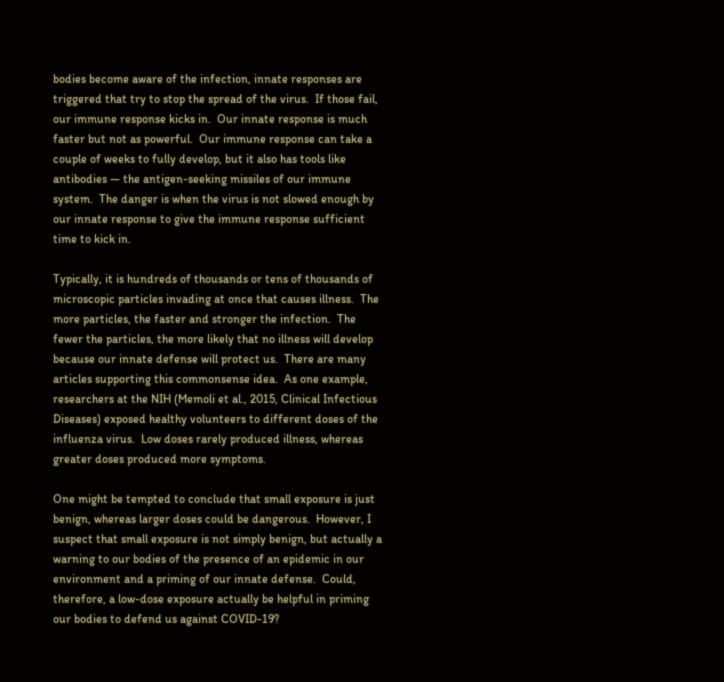bodies become aware of the infection, innate responses are triggered that try to stop the spread of the virus.  If those fail, our immune response kicks in.  Our innate response is much faster but not as powerful.  Our immune response can take a couple of weeks to fully develop, but it also has tools like antibodies — the antigen-seeking missiles of our immune system.  The danger is when the virus is not slowed enough by our innate response to give the immune response sufficient time to kick in.

Typically, it is hundreds of thousands or tens of thousands of microscopic particles invading at once that causes illness.  The more particles, the faster and stronger the infection.  The fewer the particles, the more likely that no illness will develop because our innate defense will protect us.  There are many articles supporting this commonsense idea.  As one example, researchers at the NIH (Memoli et al., 2015, Clinical Infectious Diseases) exposed healthy volunteers to different doses of the influenza virus.  Low doses rarely produced illness, whereas greater doses produced more symptoms.

One might be tempted to conclude that small exposure is just benign, whereas larger doses could be dangerous.  However, I suspect that small exposure is not simply benign, but actually a warning to our bodies of the presence of an epidemic in our environment and a priming of our innate defense.  Could, therefore, a low-dose exposure actually be helpful in priming our bodies to defend us against COVID-19?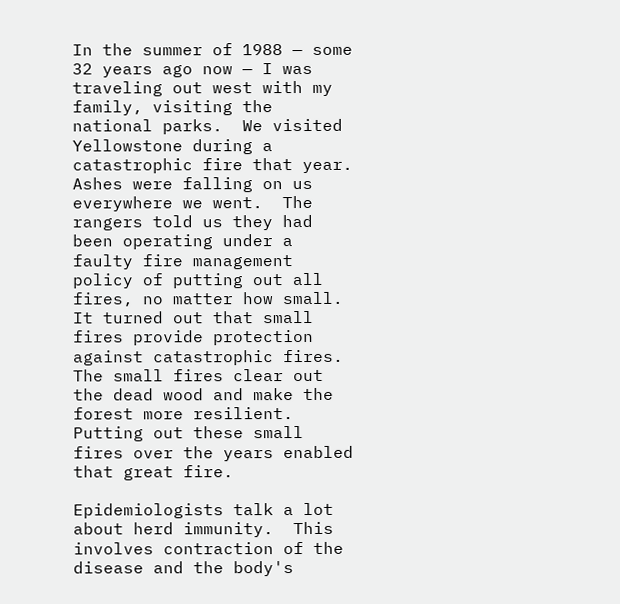In the summer of 1988 — some 32 years ago now — I was traveling out west with my family, visiting the national parks.  We visited Yellowstone during a catastrophic fire that year.  Ashes were falling on us everywhere we went.  The rangers told us they had been operating under a faulty fire management policy of putting out all fires, no matter how small.  It turned out that small fires provide protection against catastrophic fires.  The small fires clear out the dead wood and make the forest more resilient.  Putting out these small fires over the years enabled that great fire.

Epidemiologists talk a lot about herd immunity.  This involves contraction of the disease and the body's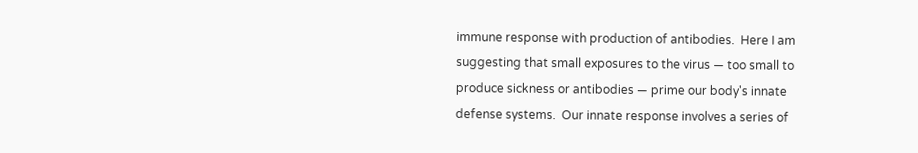immune response with production of antibodies.  Here I am suggesting that small exposures to the virus — too small to produce sickness or antibodies — prime our body's innate defense systems.  Our innate response involves a series of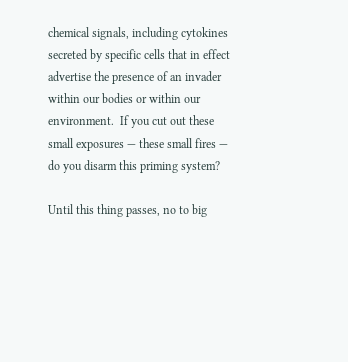chemical signals, including cytokines secreted by specific cells that in effect advertise the presence of an invader within our bodies or within our environment.  If you cut out these small exposures — these small fires — do you disarm this priming system?

Until this thing passes, no to big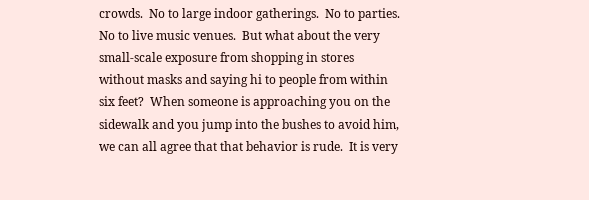crowds.  No to large indoor gatherings.  No to parties.  No to live music venues.  But what about the very small-scale exposure from shopping in stores without masks and saying hi to people from within six feet?  When someone is approaching you on the sidewalk and you jump into the bushes to avoid him, we can all agree that that behavior is rude.  It is very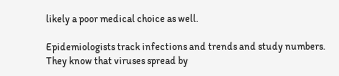likely a poor medical choice as well.

Epidemiologists track infections and trends and study numbers.  They know that viruses spread by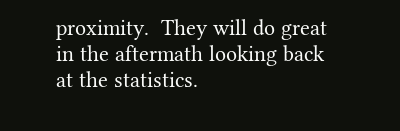proximity.  They will do great in the aftermath looking back at the statistics.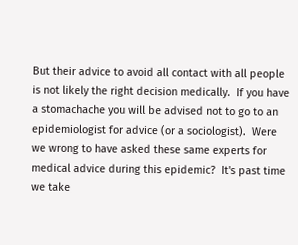But their advice to avoid all contact with all people is not likely the right decision medically.  If you have a stomachache you will be advised not to go to an epidemiologist for advice (or a sociologist).  Were we wrong to have asked these same experts for medical advice during this epidemic?  It's past time we take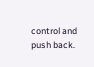control and push back.